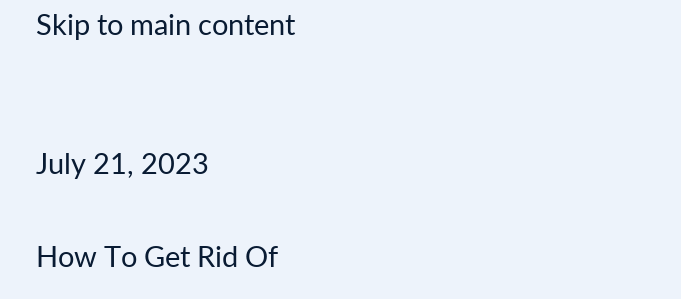Skip to main content


July 21, 2023

How To Get Rid Of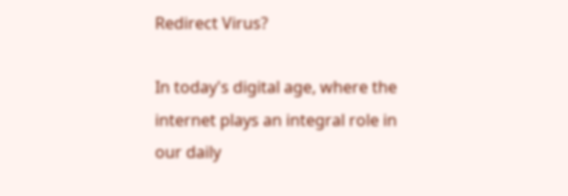Redirect Virus?

In today's digital age, where the internet plays an integral role in our daily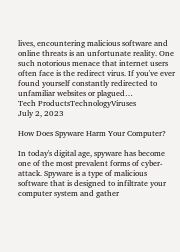lives, encountering malicious software and online threats is an unfortunate reality. One such notorious menace that internet users often face is the redirect virus. If you've ever found yourself constantly redirected to unfamiliar websites or plagued…
Tech ProductsTechnologyViruses
July 2, 2023

How Does Spyware Harm Your Computer?

In today's digital age, spyware has become one of the most prevalent forms of cyber-attack. Spyware is a type of malicious software that is designed to infiltrate your computer system and gather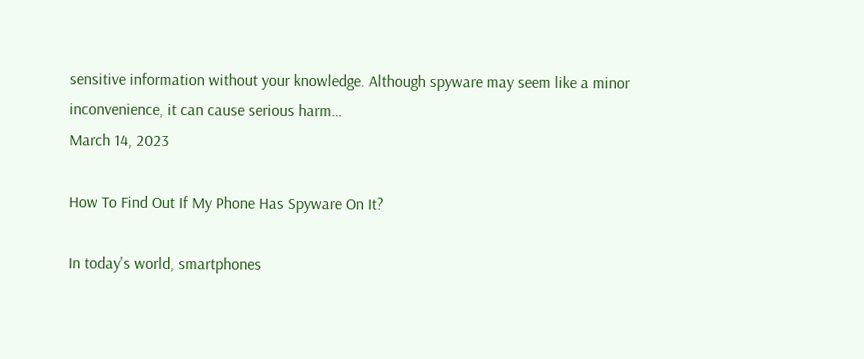sensitive information without your knowledge. Although spyware may seem like a minor inconvenience, it can cause serious harm…
March 14, 2023

How To Find Out If My Phone Has Spyware On It?

In today's world, smartphones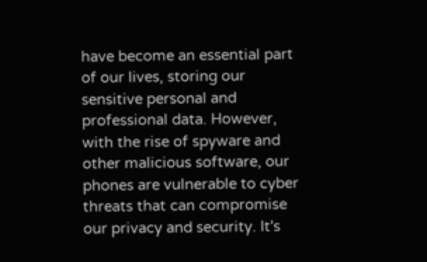have become an essential part of our lives, storing our sensitive personal and professional data. However, with the rise of spyware and other malicious software, our phones are vulnerable to cyber threats that can compromise our privacy and security. It's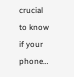crucial to know if your phone…